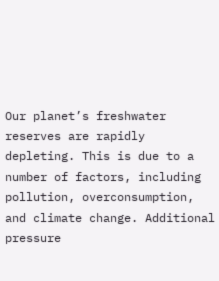Our planet’s freshwater reserves are rapidly depleting. This is due to a number of factors, including pollution, overconsumption, and climate change. Additional pressure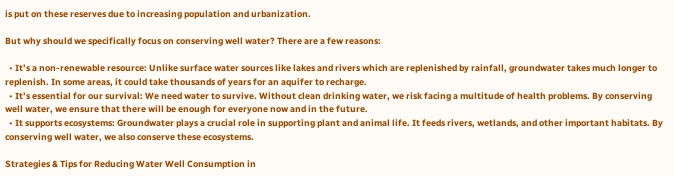is put on these reserves due to increasing population and urbanization.

But why should we specifically focus on conserving well water? There are a few reasons:

  • It’s a non-renewable resource: Unlike surface water sources like lakes and rivers which are replenished by rainfall, groundwater takes much longer to replenish. In some areas, it could take thousands of years for an aquifer to recharge.
  • It’s essential for our survival: We need water to survive. Without clean drinking water, we risk facing a multitude of health problems. By conserving well water, we ensure that there will be enough for everyone now and in the future.
  • It supports ecosystems: Groundwater plays a crucial role in supporting plant and animal life. It feeds rivers, wetlands, and other important habitats. By conserving well water, we also conserve these ecosystems.

Strategies & Tips for Reducing Water Well Consumption in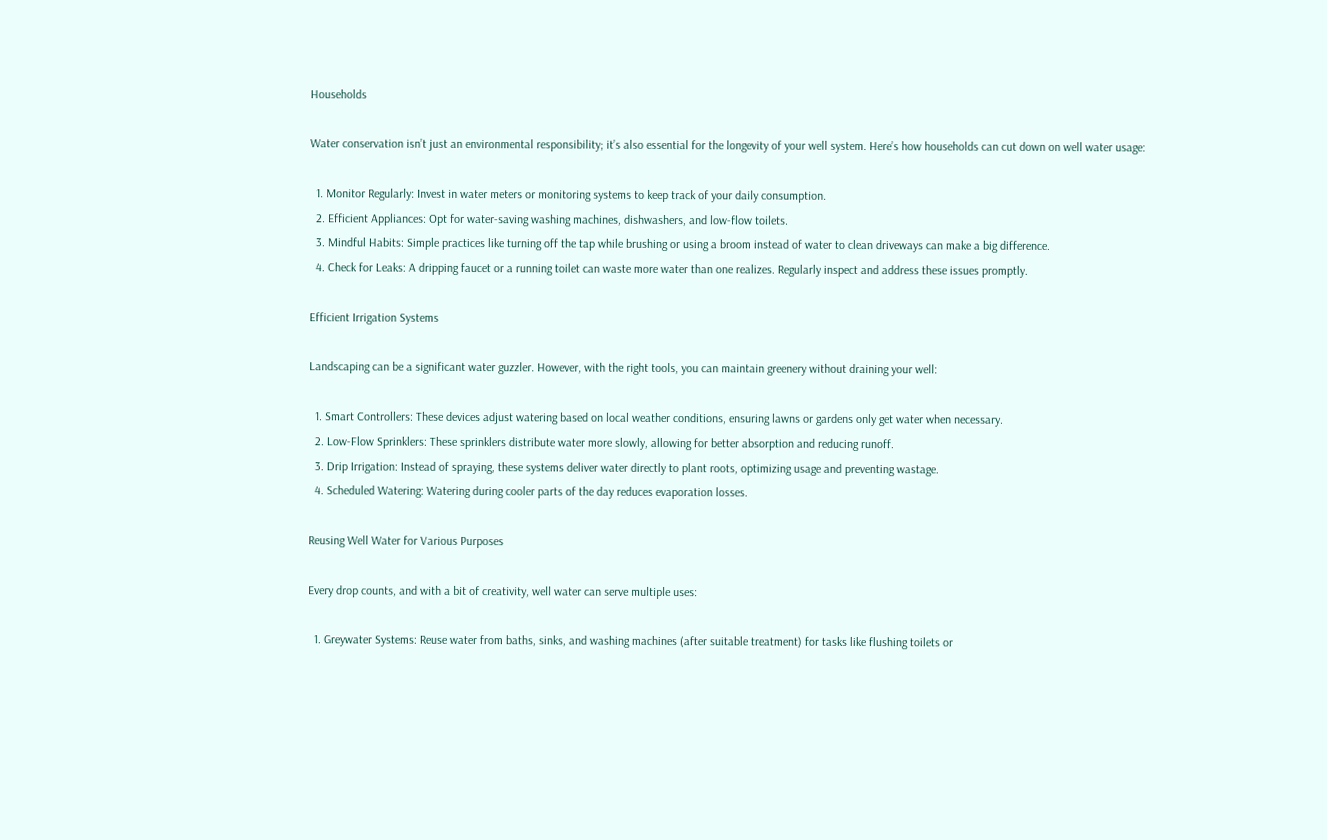Households

Water conservation isn’t just an environmental responsibility; it’s also essential for the longevity of your well system. Here’s how households can cut down on well water usage:

  1. Monitor Regularly: Invest in water meters or monitoring systems to keep track of your daily consumption.
  2. Efficient Appliances: Opt for water-saving washing machines, dishwashers, and low-flow toilets.
  3. Mindful Habits: Simple practices like turning off the tap while brushing or using a broom instead of water to clean driveways can make a big difference.
  4. Check for Leaks: A dripping faucet or a running toilet can waste more water than one realizes. Regularly inspect and address these issues promptly.

Efficient Irrigation Systems

Landscaping can be a significant water guzzler. However, with the right tools, you can maintain greenery without draining your well:

  1. Smart Controllers: These devices adjust watering based on local weather conditions, ensuring lawns or gardens only get water when necessary.
  2. Low-Flow Sprinklers: These sprinklers distribute water more slowly, allowing for better absorption and reducing runoff.
  3. Drip Irrigation: Instead of spraying, these systems deliver water directly to plant roots, optimizing usage and preventing wastage.
  4. Scheduled Watering: Watering during cooler parts of the day reduces evaporation losses.

Reusing Well Water for Various Purposes

Every drop counts, and with a bit of creativity, well water can serve multiple uses:

  1. Greywater Systems: Reuse water from baths, sinks, and washing machines (after suitable treatment) for tasks like flushing toilets or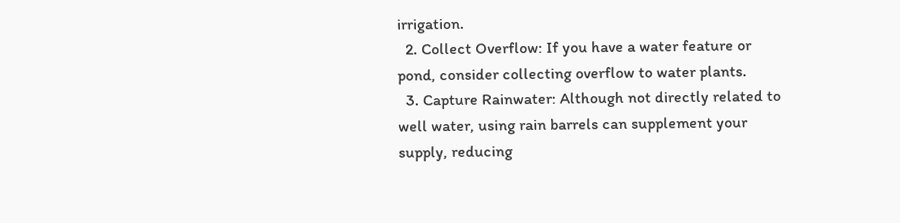irrigation.
  2. Collect Overflow: If you have a water feature or pond, consider collecting overflow to water plants.
  3. Capture Rainwater: Although not directly related to well water, using rain barrels can supplement your supply, reducing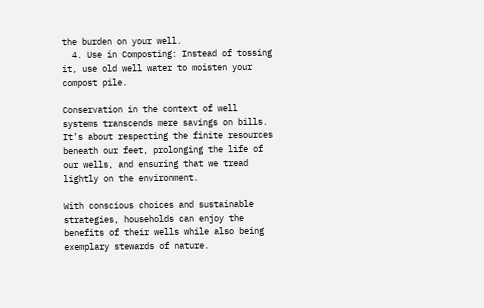the burden on your well.
  4. Use in Composting: Instead of tossing it, use old well water to moisten your compost pile.

Conservation in the context of well systems transcends mere savings on bills. It’s about respecting the finite resources beneath our feet, prolonging the life of our wells, and ensuring that we tread lightly on the environment.

With conscious choices and sustainable strategies, households can enjoy the benefits of their wells while also being exemplary stewards of nature.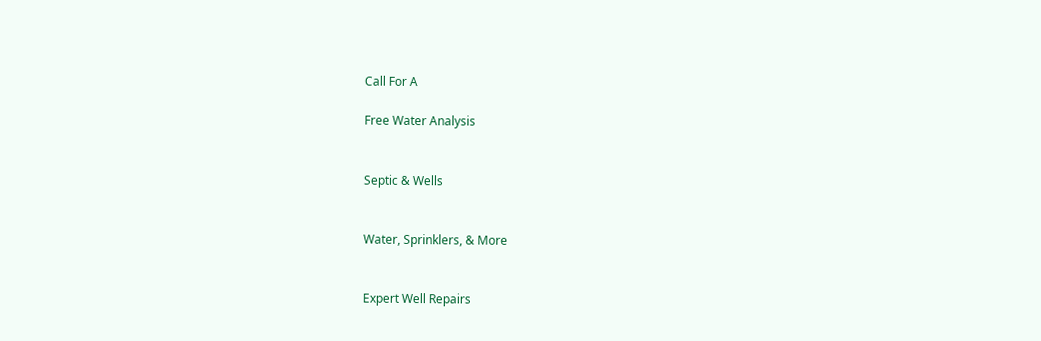Call For A

Free Water Analysis


Septic & Wells


Water, Sprinklers, & More


Expert Well Repairs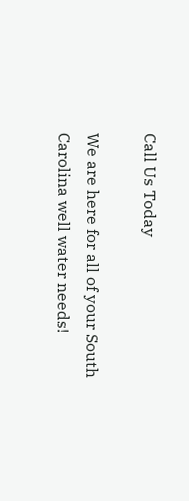Call Us Today

We are here for all of your South Carolina well water needs!